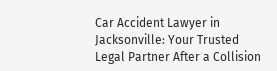Car Accident Lawyer in Jacksonville: Your Trusted Legal Partner After a Collision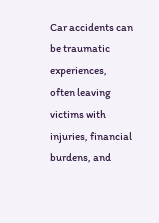Car accidents can be traumatic experiences, often leaving victims with injuries, financial burdens, and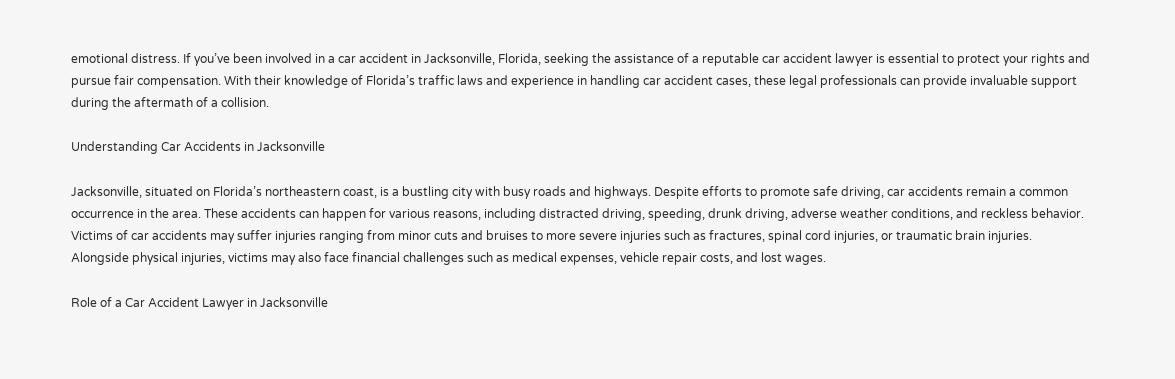emotional distress. If you’ve been involved in a car accident in Jacksonville, Florida, seeking the assistance of a reputable car accident lawyer is essential to protect your rights and pursue fair compensation. With their knowledge of Florida’s traffic laws and experience in handling car accident cases, these legal professionals can provide invaluable support during the aftermath of a collision.

Understanding Car Accidents in Jacksonville

Jacksonville, situated on Florida’s northeastern coast, is a bustling city with busy roads and highways. Despite efforts to promote safe driving, car accidents remain a common occurrence in the area. These accidents can happen for various reasons, including distracted driving, speeding, drunk driving, adverse weather conditions, and reckless behavior. Victims of car accidents may suffer injuries ranging from minor cuts and bruises to more severe injuries such as fractures, spinal cord injuries, or traumatic brain injuries. Alongside physical injuries, victims may also face financial challenges such as medical expenses, vehicle repair costs, and lost wages.

Role of a Car Accident Lawyer in Jacksonville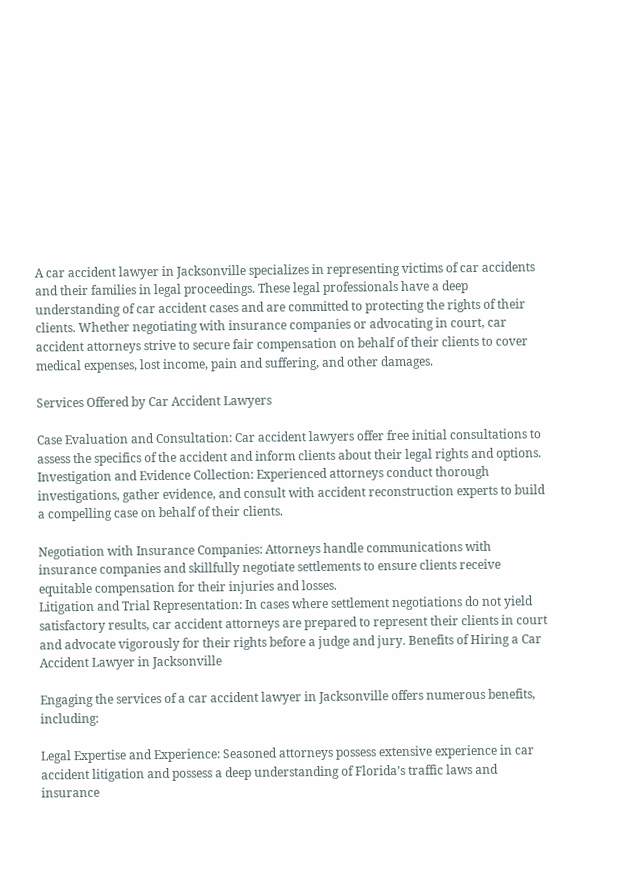A car accident lawyer in Jacksonville specializes in representing victims of car accidents and their families in legal proceedings. These legal professionals have a deep understanding of car accident cases and are committed to protecting the rights of their clients. Whether negotiating with insurance companies or advocating in court, car accident attorneys strive to secure fair compensation on behalf of their clients to cover medical expenses, lost income, pain and suffering, and other damages.

Services Offered by Car Accident Lawyers

Case Evaluation and Consultation: Car accident lawyers offer free initial consultations to assess the specifics of the accident and inform clients about their legal rights and options.
Investigation and Evidence Collection: Experienced attorneys conduct thorough investigations, gather evidence, and consult with accident reconstruction experts to build a compelling case on behalf of their clients.

Negotiation with Insurance Companies: Attorneys handle communications with insurance companies and skillfully negotiate settlements to ensure clients receive equitable compensation for their injuries and losses.
Litigation and Trial Representation: In cases where settlement negotiations do not yield satisfactory results, car accident attorneys are prepared to represent their clients in court and advocate vigorously for their rights before a judge and jury. Benefits of Hiring a Car Accident Lawyer in Jacksonville

Engaging the services of a car accident lawyer in Jacksonville offers numerous benefits, including:

Legal Expertise and Experience: Seasoned attorneys possess extensive experience in car accident litigation and possess a deep understanding of Florida’s traffic laws and insurance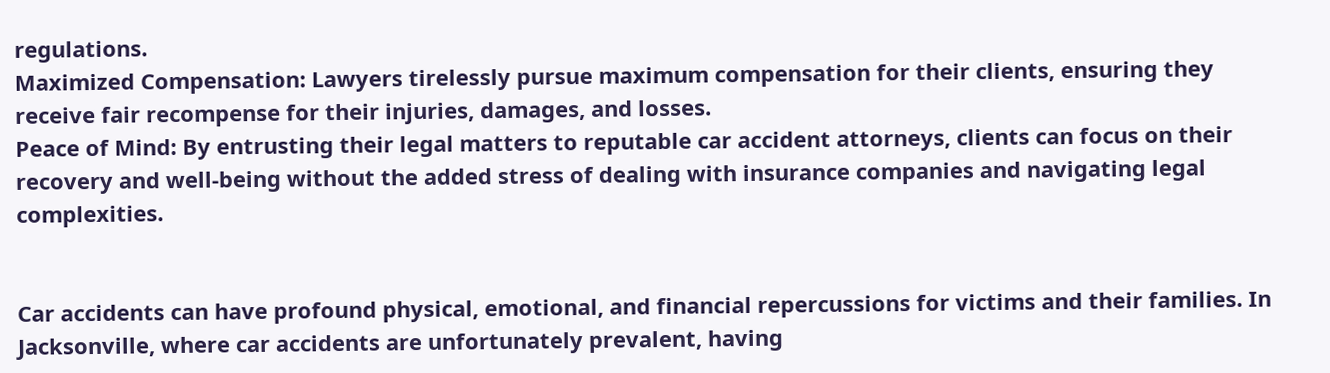regulations.
Maximized Compensation: Lawyers tirelessly pursue maximum compensation for their clients, ensuring they receive fair recompense for their injuries, damages, and losses.
Peace of Mind: By entrusting their legal matters to reputable car accident attorneys, clients can focus on their recovery and well-being without the added stress of dealing with insurance companies and navigating legal complexities.


Car accidents can have profound physical, emotional, and financial repercussions for victims and their families. In Jacksonville, where car accidents are unfortunately prevalent, having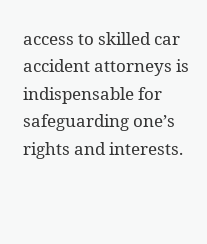access to skilled car accident attorneys is indispensable for safeguarding one’s rights and interests.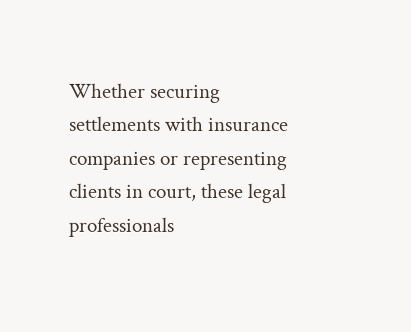Whether securing settlements with insurance companies or representing clients in court, these legal professionals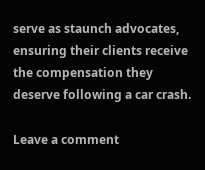serve as staunch advocates, ensuring their clients receive the compensation they deserve following a car crash.

Leave a comment